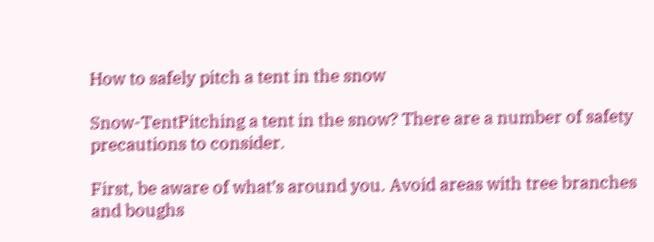How to safely pitch a tent in the snow

Snow-TentPitching a tent in the snow? There are a number of safety precautions to consider.

First, be aware of what’s around you. Avoid areas with tree branches and boughs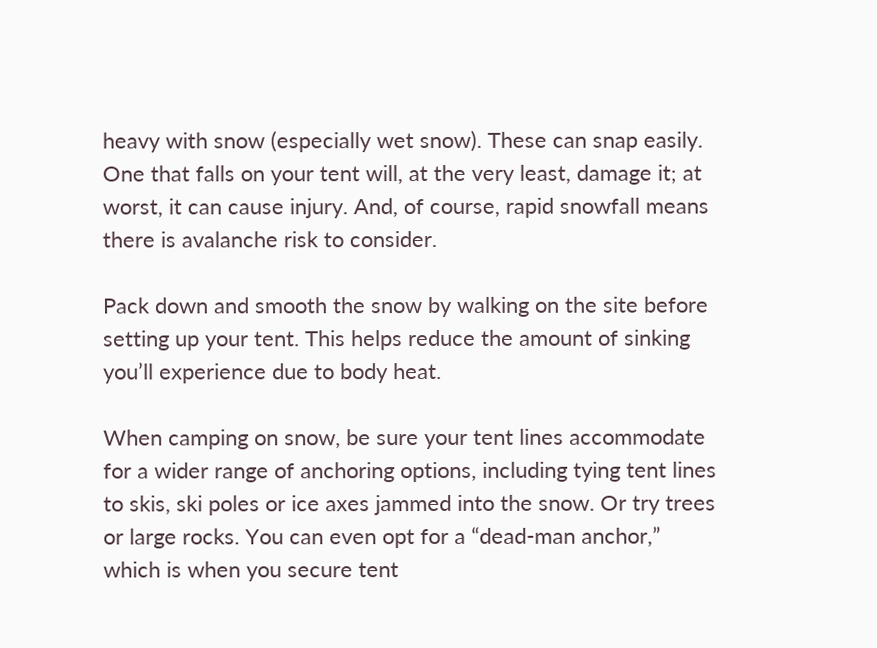heavy with snow (especially wet snow). These can snap easily. One that falls on your tent will, at the very least, damage it; at worst, it can cause injury. And, of course, rapid snowfall means there is avalanche risk to consider.

Pack down and smooth the snow by walking on the site before setting up your tent. This helps reduce the amount of sinking you’ll experience due to body heat.

When camping on snow, be sure your tent lines accommodate for a wider range of anchoring options, including tying tent lines to skis, ski poles or ice axes jammed into the snow. Or try trees or large rocks. You can even opt for a “dead-man anchor,” which is when you secure tent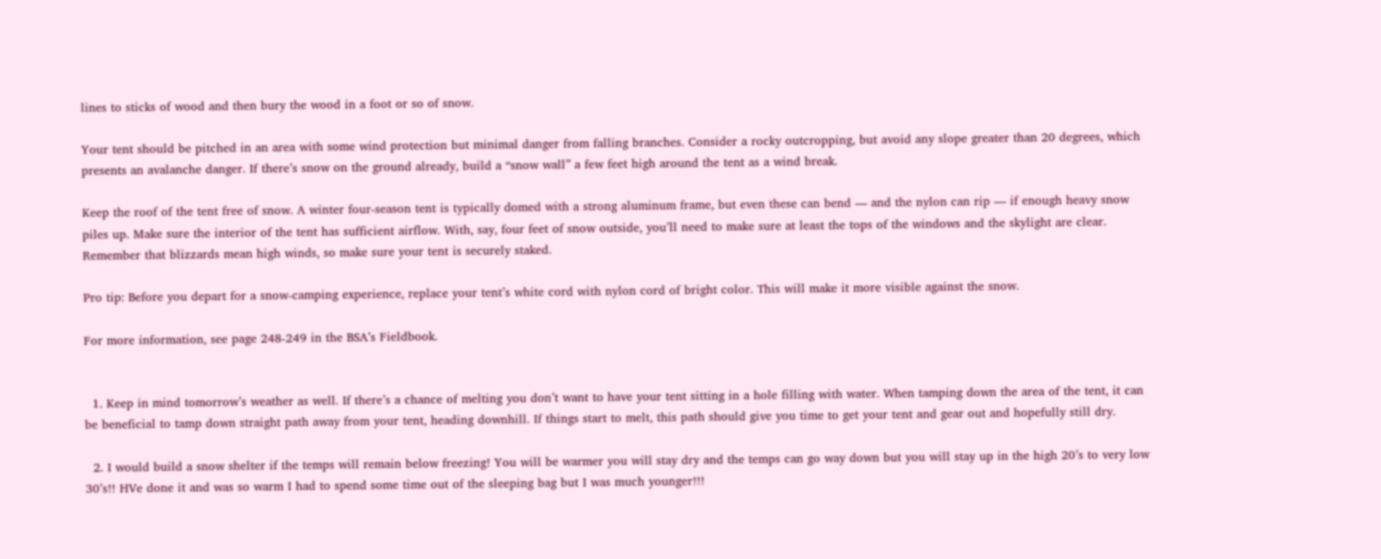lines to sticks of wood and then bury the wood in a foot or so of snow.

Your tent should be pitched in an area with some wind protection but minimal danger from falling branches. Consider a rocky outcropping, but avoid any slope greater than 20 degrees, which presents an avalanche danger. If there’s snow on the ground already, build a “snow wall” a few feet high around the tent as a wind break.

Keep the roof of the tent free of snow. A winter four-season tent is typically domed with a strong aluminum frame, but even these can bend — and the nylon can rip — if enough heavy snow piles up. Make sure the interior of the tent has sufficient airflow. With, say, four feet of snow outside, you’ll need to make sure at least the tops of the windows and the skylight are clear. Remember that blizzards mean high winds, so make sure your tent is securely staked.

Pro tip: Before you depart for a snow-camping experience, replace your tent’s white cord with nylon cord of bright color. This will make it more visible against the snow.

For more information, see page 248-249 in the BSA’s Fieldbook.


  1. Keep in mind tomorrow’s weather as well. If there’s a chance of melting you don’t want to have your tent sitting in a hole filling with water. When tamping down the area of the tent, it can be beneficial to tamp down straight path away from your tent, heading downhill. If things start to melt, this path should give you time to get your tent and gear out and hopefully still dry.

  2. I would build a snow shelter if the temps will remain below freezing! You will be warmer you will stay dry and the temps can go way down but you will stay up in the high 20’s to very low 30’s!! HVe done it and was so warm I had to spend some time out of the sleeping bag but I was much younger!!!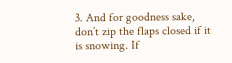3. And for goodness sake, don’t zip the flaps closed if it is snowing. If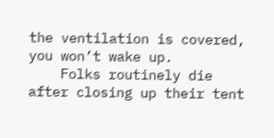the ventilation is covered, you won’t wake up.
    Folks routinely die after closing up their tent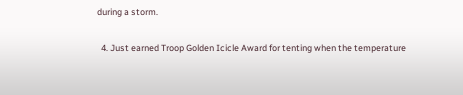during a storm.

  4. Just earned Troop Golden Icicle Award for tenting when the temperature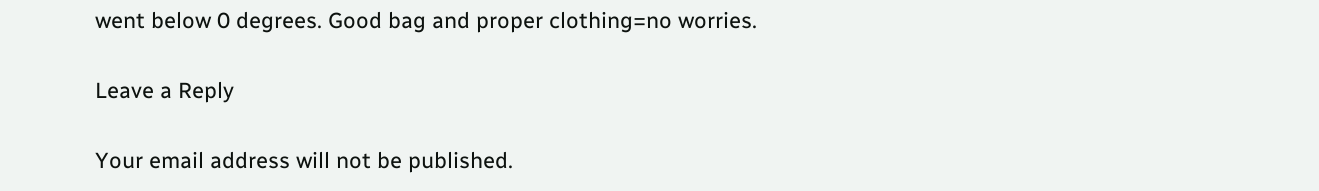went below 0 degrees. Good bag and proper clothing=no worries.

Leave a Reply

Your email address will not be published.